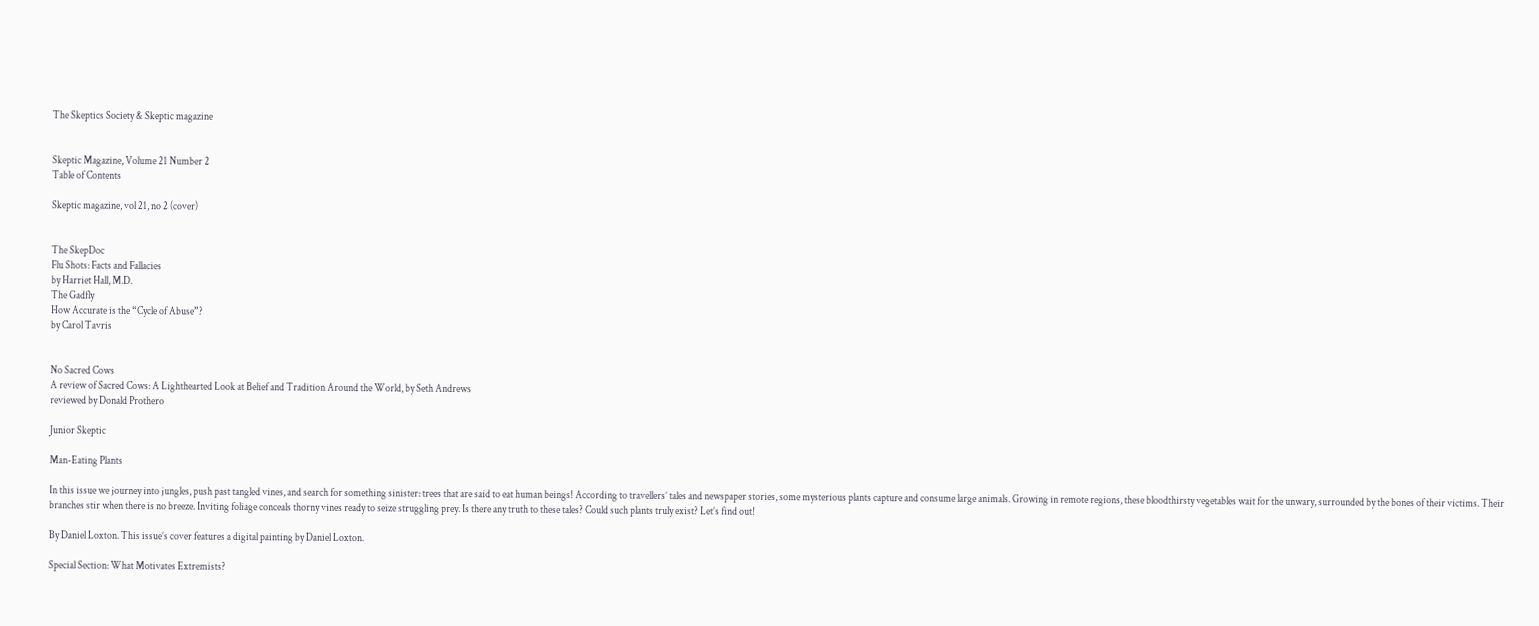The Skeptics Society & Skeptic magazine


Skeptic Magazine, Volume 21 Number 2
Table of Contents

Skeptic magazine, vol 21, no 2 (cover)


The SkepDoc
Flu Shots: Facts and Fallacies
by Harriet Hall, M.D.
The Gadfly
How Accurate is the “Cycle of Abuse”?
by Carol Tavris


No Sacred Cows
A review of Sacred Cows: A Lighthearted Look at Belief and Tradition Around the World, by Seth Andrews
reviewed by Donald Prothero

Junior Skeptic

Man-Eating Plants

In this issue we journey into jungles, push past tangled vines, and search for something sinister: trees that are said to eat human beings! According to travellers’ tales and newspaper stories, some mysterious plants capture and consume large animals. Growing in remote regions, these bloodthirsty vegetables wait for the unwary, surrounded by the bones of their victims. Their branches stir when there is no breeze. Inviting foliage conceals thorny vines ready to seize struggling prey. Is there any truth to these tales? Could such plants truly exist? Let’s find out!

By Daniel Loxton. This issue’s cover features a digital painting by Daniel Loxton.

Special Section: What Motivates Extremists?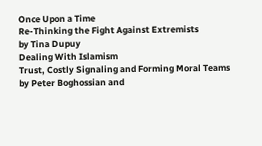Once Upon a Time
Re-Thinking the Fight Against Extremists
by Tina Dupuy
Dealing With Islamism
Trust, Costly Signaling and Forming Moral Teams
by Peter Boghossian and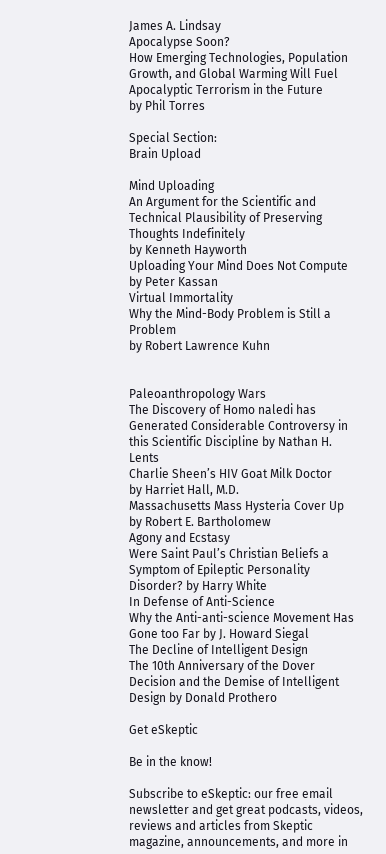James A. Lindsay
Apocalypse Soon?
How Emerging Technologies, Population Growth, and Global Warming Will Fuel Apocalyptic Terrorism in the Future
by Phil Torres

Special Section:
Brain Upload

Mind Uploading
An Argument for the Scientific and Technical Plausibility of Preserving Thoughts Indefinitely
by Kenneth Hayworth
Uploading Your Mind Does Not Compute
by Peter Kassan
Virtual Immortality
Why the Mind-Body Problem is Still a Problem
by Robert Lawrence Kuhn


Paleoanthropology Wars
The Discovery of Homo naledi has Generated Considerable Controversy in this Scientific Discipline by Nathan H. Lents
Charlie Sheen’s HIV Goat Milk Doctor
by Harriet Hall, M.D.
Massachusetts Mass Hysteria Cover Up
by Robert E. Bartholomew
Agony and Ecstasy
Were Saint Paul’s Christian Beliefs a Symptom of Epileptic Personality Disorder? by Harry White
In Defense of Anti-Science
Why the Anti-anti-science Movement Has Gone too Far by J. Howard Siegal
The Decline of Intelligent Design
The 10th Anniversary of the Dover Decision and the Demise of Intelligent Design by Donald Prothero

Get eSkeptic

Be in the know!

Subscribe to eSkeptic: our free email newsletter and get great podcasts, videos, reviews and articles from Skeptic magazine, announcements, and more in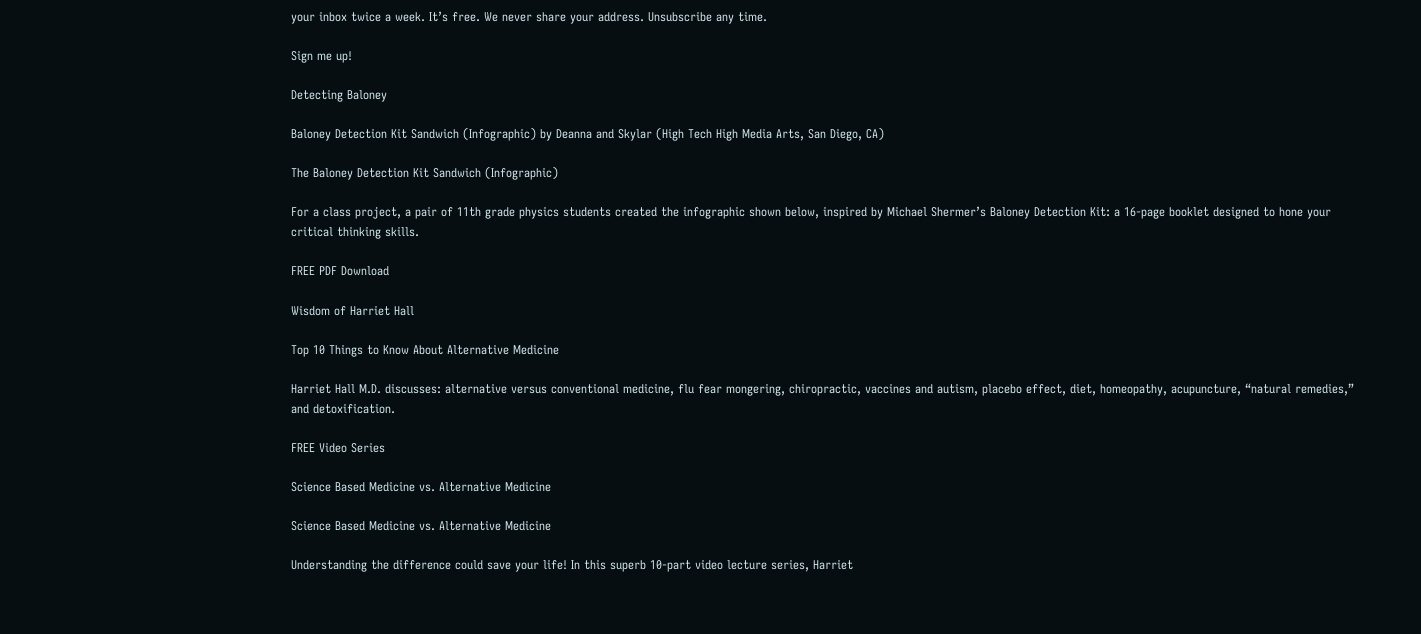your inbox twice a week. It’s free. We never share your address. Unsubscribe any time.

Sign me up!

Detecting Baloney

Baloney Detection Kit Sandwich (Infographic) by Deanna and Skylar (High Tech High Media Arts, San Diego, CA)

The Baloney Detection Kit Sandwich (Infographic)

For a class project, a pair of 11th grade physics students created the infographic shown below, inspired by Michael Shermer’s Baloney Detection Kit: a 16-page booklet designed to hone your critical thinking skills.

FREE PDF Download

Wisdom of Harriet Hall

Top 10 Things to Know About Alternative Medicine

Harriet Hall M.D. discusses: alternative versus conventional medicine, flu fear mongering, chiropractic, vaccines and autism, placebo effect, diet, homeopathy, acupuncture, “natural remedies,” and detoxification.

FREE Video Series

Science Based Medicine vs. Alternative Medicine

Science Based Medicine vs. Alternative Medicine

Understanding the difference could save your life! In this superb 10-part video lecture series, Harriet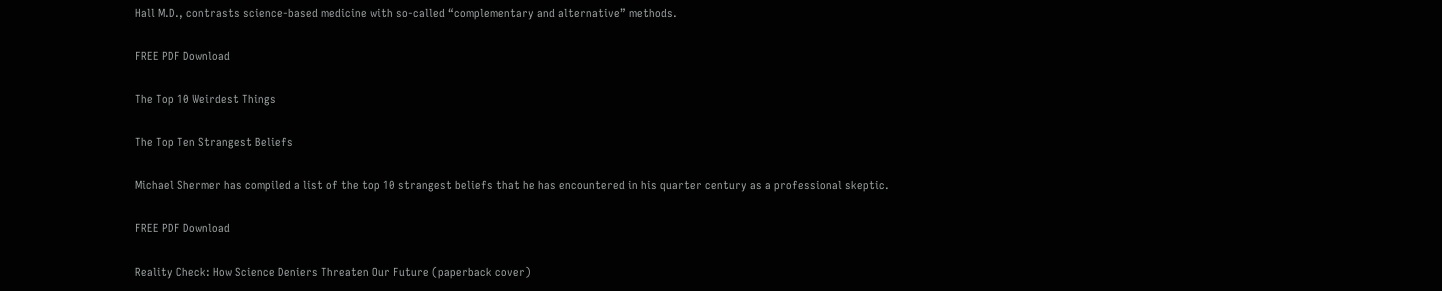Hall M.D., contrasts science-based medicine with so-called “complementary and alternative” methods.

FREE PDF Download

The Top 10 Weirdest Things

The Top Ten Strangest Beliefs

Michael Shermer has compiled a list of the top 10 strangest beliefs that he has encountered in his quarter century as a professional skeptic.

FREE PDF Download

Reality Check: How Science Deniers Threaten Our Future (paperback cover)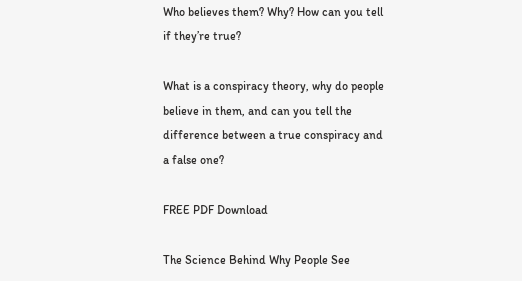Who believes them? Why? How can you tell if they’re true?

What is a conspiracy theory, why do people believe in them, and can you tell the difference between a true conspiracy and a false one?

FREE PDF Download

The Science Behind Why People See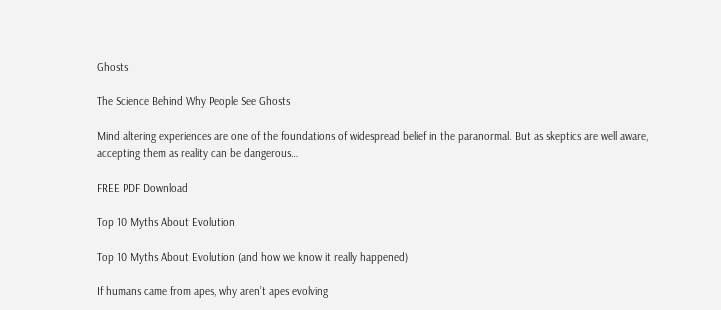Ghosts

The Science Behind Why People See Ghosts

Mind altering experiences are one of the foundations of widespread belief in the paranormal. But as skeptics are well aware, accepting them as reality can be dangerous…

FREE PDF Download

Top 10 Myths About Evolution

Top 10 Myths About Evolution (and how we know it really happened)

If humans came from apes, why aren’t apes evolving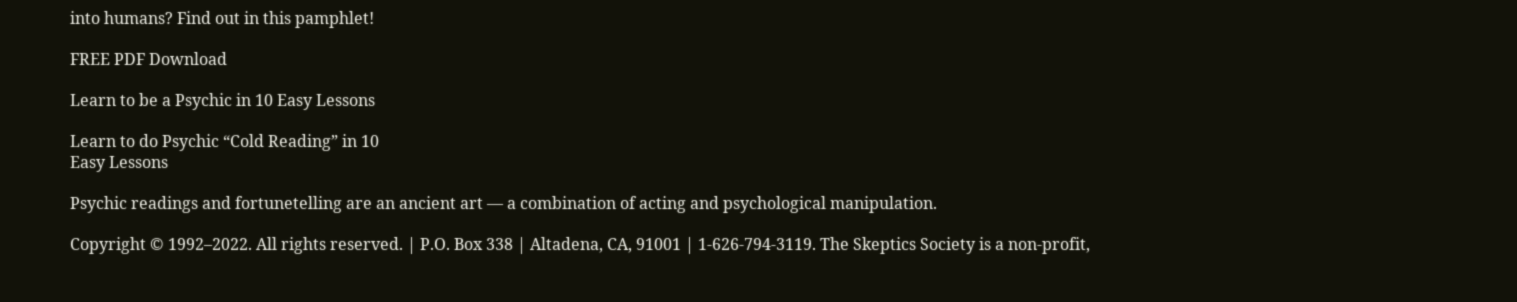into humans? Find out in this pamphlet!

FREE PDF Download

Learn to be a Psychic in 10 Easy Lessons

Learn to do Psychic “Cold Reading” in 10
Easy Lessons

Psychic readings and fortunetelling are an ancient art — a combination of acting and psychological manipulation.

Copyright © 1992–2022. All rights reserved. | P.O. Box 338 | Altadena, CA, 91001 | 1-626-794-3119. The Skeptics Society is a non-profit,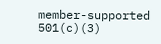member-supported 501(c)(3)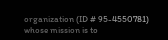organization (ID # 95-4550781) whose mission is to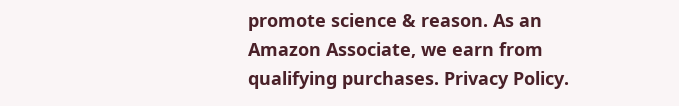promote science & reason. As an Amazon Associate, we earn from qualifying purchases. Privacy Policy.